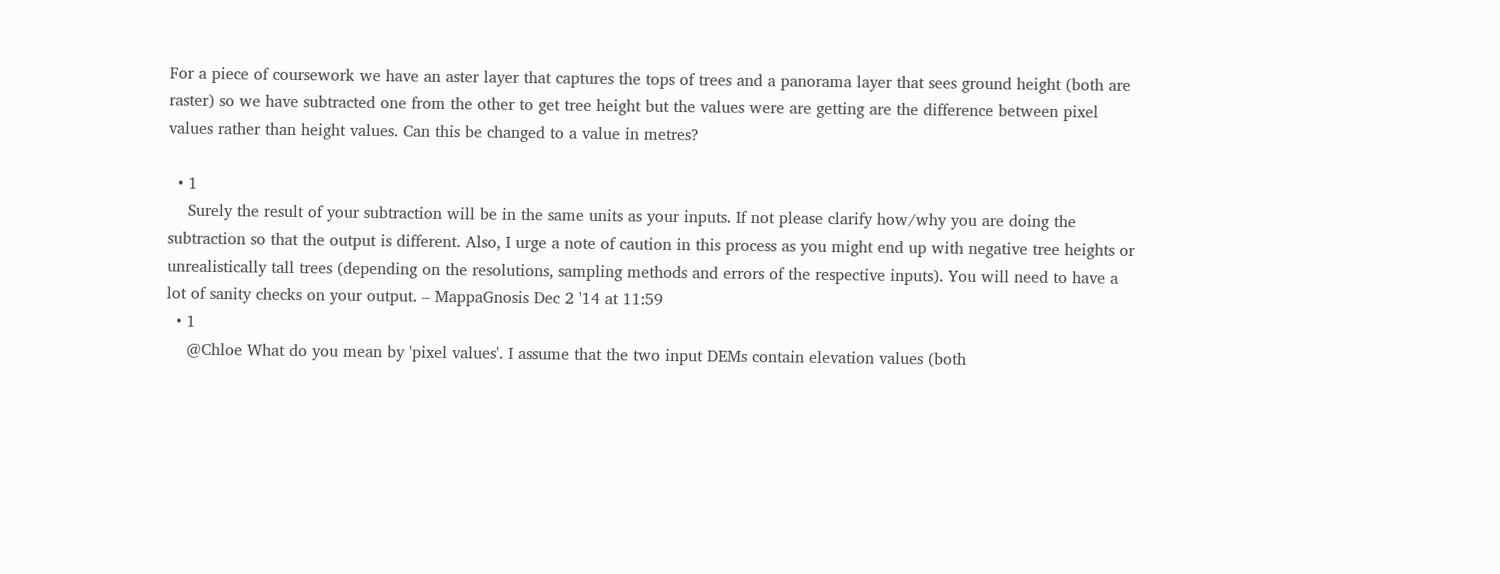For a piece of coursework we have an aster layer that captures the tops of trees and a panorama layer that sees ground height (both are raster) so we have subtracted one from the other to get tree height but the values were are getting are the difference between pixel values rather than height values. Can this be changed to a value in metres?

  • 1
    Surely the result of your subtraction will be in the same units as your inputs. If not please clarify how/why you are doing the subtraction so that the output is different. Also, I urge a note of caution in this process as you might end up with negative tree heights or unrealistically tall trees (depending on the resolutions, sampling methods and errors of the respective inputs). You will need to have a lot of sanity checks on your output. – MappaGnosis Dec 2 '14 at 11:59
  • 1
    @Chloe What do you mean by 'pixel values'. I assume that the two input DEMs contain elevation values (both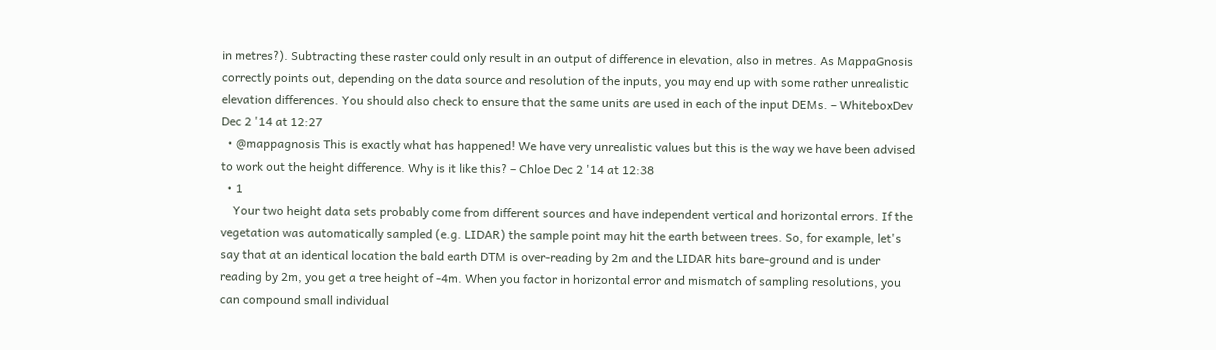in metres?). Subtracting these raster could only result in an output of difference in elevation, also in metres. As MappaGnosis correctly points out, depending on the data source and resolution of the inputs, you may end up with some rather unrealistic elevation differences. You should also check to ensure that the same units are used in each of the input DEMs. – WhiteboxDev Dec 2 '14 at 12:27
  • @mappagnosis This is exactly what has happened! We have very unrealistic values but this is the way we have been advised to work out the height difference. Why is it like this? – Chloe Dec 2 '14 at 12:38
  • 1
    Your two height data sets probably come from different sources and have independent vertical and horizontal errors. If the vegetation was automatically sampled (e.g. LIDAR) the sample point may hit the earth between trees. So, for example, let's say that at an identical location the bald earth DTM is over-reading by 2m and the LIDAR hits bare-ground and is under reading by 2m, you get a tree height of -4m. When you factor in horizontal error and mismatch of sampling resolutions, you can compound small individual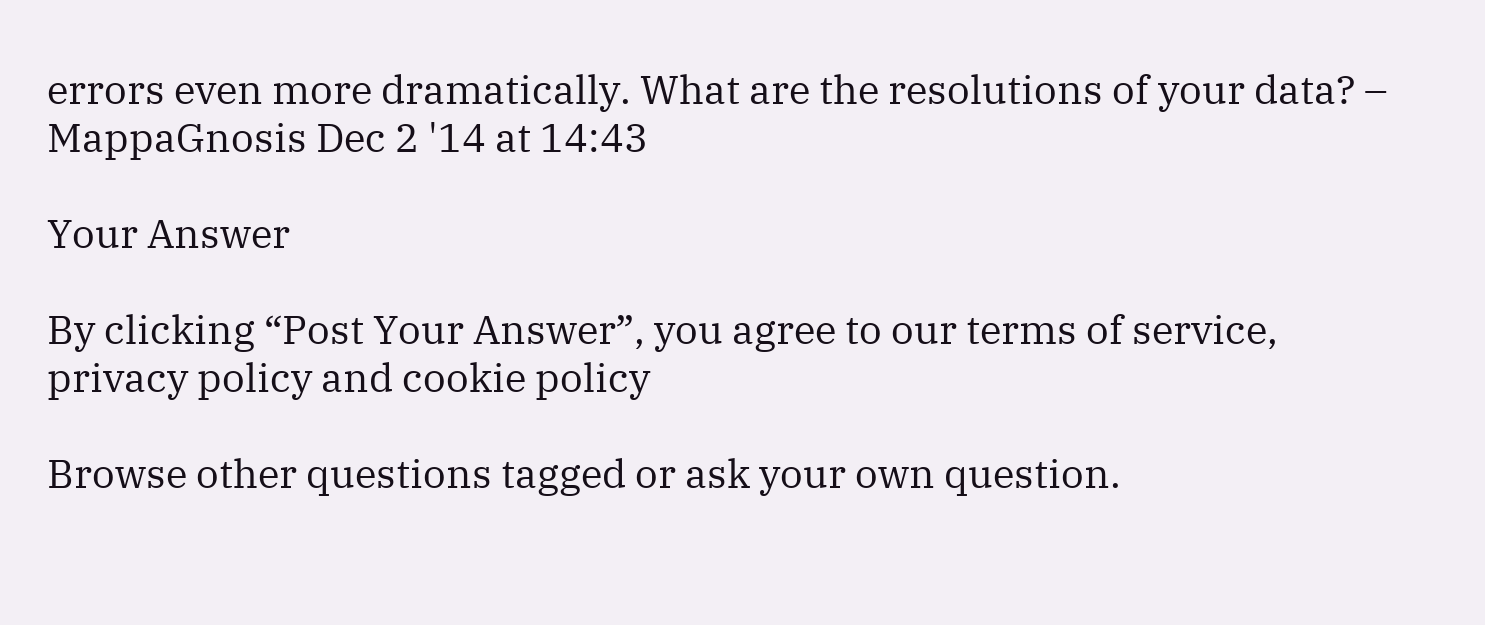errors even more dramatically. What are the resolutions of your data? – MappaGnosis Dec 2 '14 at 14:43

Your Answer

By clicking “Post Your Answer”, you agree to our terms of service, privacy policy and cookie policy

Browse other questions tagged or ask your own question.